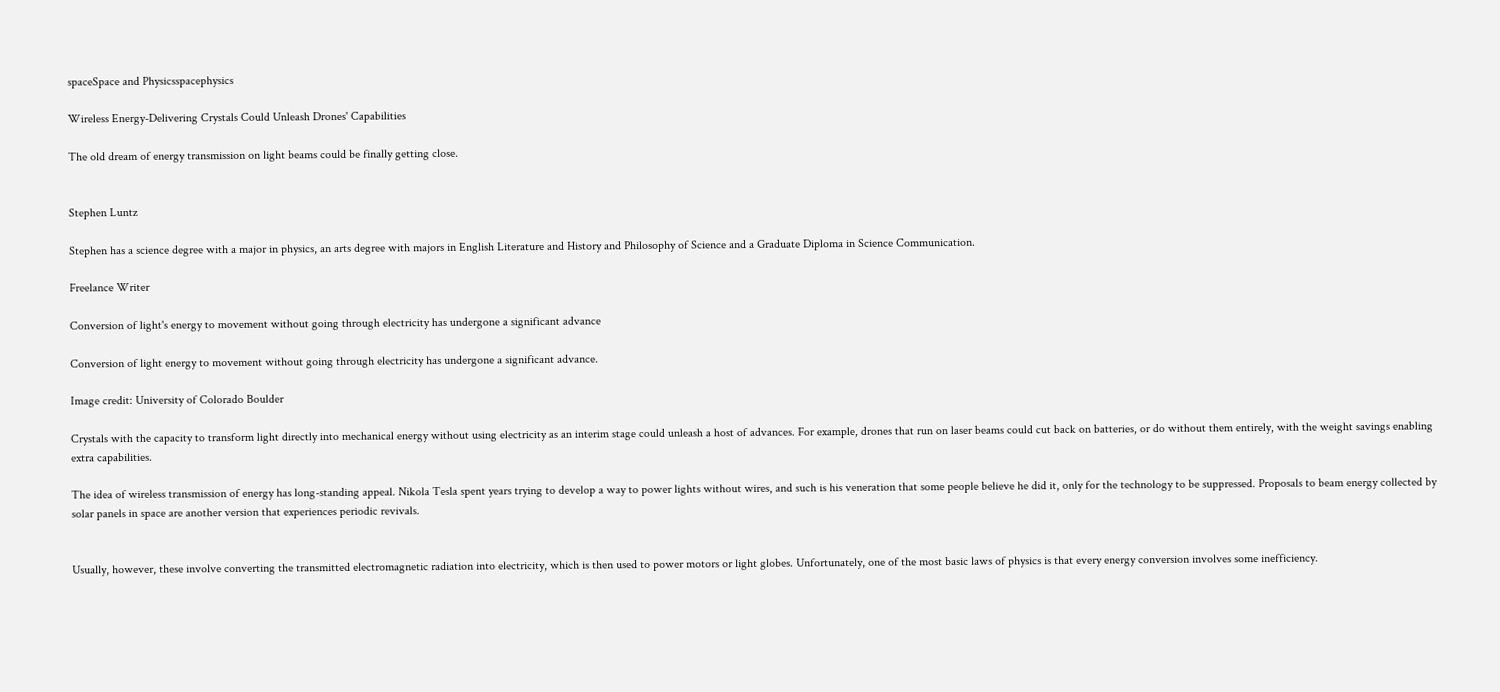spaceSpace and Physicsspacephysics

Wireless Energy-Delivering Crystals Could Unleash Drones' Capabilities

The old dream of energy transmission on light beams could be finally getting close.


Stephen Luntz

Stephen has a science degree with a major in physics, an arts degree with majors in English Literature and History and Philosophy of Science and a Graduate Diploma in Science Communication.

Freelance Writer

Conversion of light's energy to movement without going through electricity has undergone a significant advance

Conversion of light energy to movement without going through electricity has undergone a significant advance.

Image credit: University of Colorado Boulder

Crystals with the capacity to transform light directly into mechanical energy without using electricity as an interim stage could unleash a host of advances. For example, drones that run on laser beams could cut back on batteries, or do without them entirely, with the weight savings enabling extra capabilities.

The idea of wireless transmission of energy has long-standing appeal. Nikola Tesla spent years trying to develop a way to power lights without wires, and such is his veneration that some people believe he did it, only for the technology to be suppressed. Proposals to beam energy collected by solar panels in space are another version that experiences periodic revivals.


Usually, however, these involve converting the transmitted electromagnetic radiation into electricity, which is then used to power motors or light globes. Unfortunately, one of the most basic laws of physics is that every energy conversion involves some inefficiency.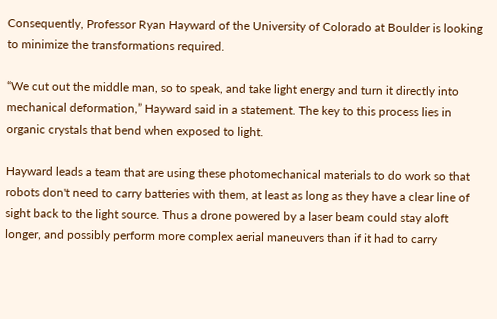Consequently, Professor Ryan Hayward of the University of Colorado at Boulder is looking to minimize the transformations required.

“We cut out the middle man, so to speak, and take light energy and turn it directly into mechanical deformation,” Hayward said in a statement. The key to this process lies in organic crystals that bend when exposed to light.

Hayward leads a team that are using these photomechanical materials to do work so that robots don't need to carry batteries with them, at least as long as they have a clear line of sight back to the light source. Thus a drone powered by a laser beam could stay aloft longer, and possibly perform more complex aerial maneuvers than if it had to carry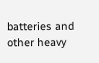batteries and other heavy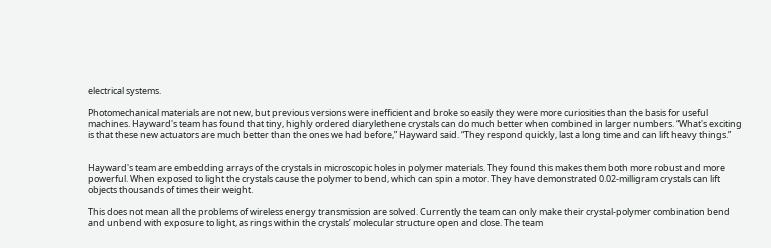electrical systems.

Photomechanical materials are not new, but previous versions were inefficient and broke so easily they were more curiosities than the basis for useful machines. Hayward's team has found that tiny, highly ordered diarylethene crystals can do much better when combined in larger numbers. “What's exciting is that these new actuators are much better than the ones we had before,” Hayward said. “They respond quickly, last a long time and can lift heavy things.”


Hayward's team are embedding arrays of the crystals in microscopic holes in polymer materials. They found this makes them both more robust and more powerful. When exposed to light the crystals cause the polymer to bend, which can spin a motor. They have demonstrated 0.02-milligram crystals can lift objects thousands of times their weight.

This does not mean all the problems of wireless energy transmission are solved. Currently the team can only make their crystal-polymer combination bend and unbend with exposure to light, as rings within the crystals’ molecular structure open and close. The team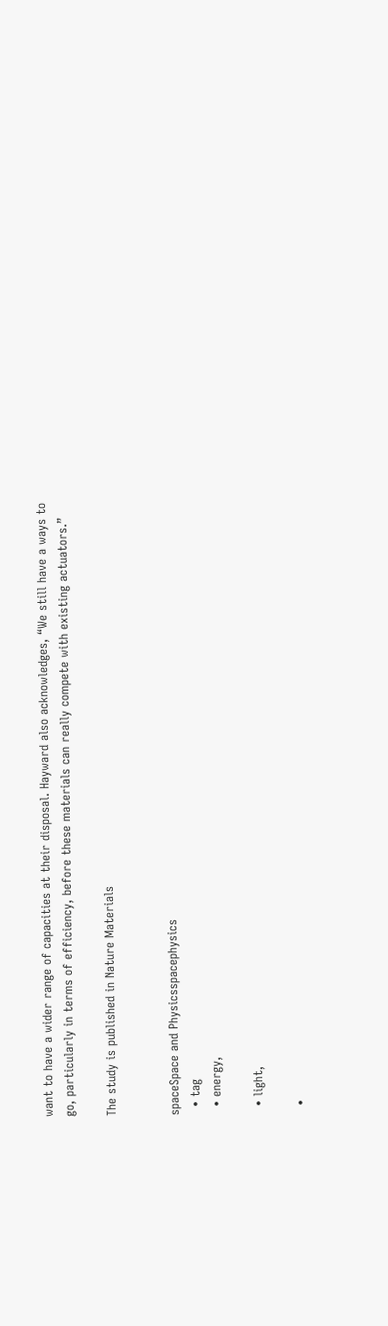want to have a wider range of capacities at their disposal. Hayward also acknowledges, “We still have a ways to go, particularly in terms of efficiency, before these materials can really compete with existing actuators.”

The study is published in Nature Materials


spaceSpace and Physicsspacephysics
  • tag
  • energy,

  • light,

  •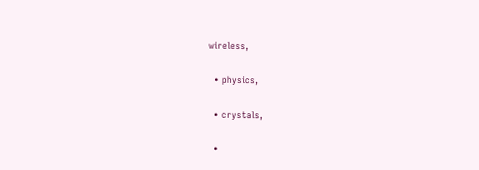wireless,

  • physics,

  • crystals,

  •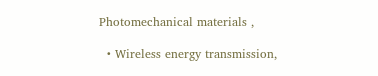Photomechanical materials ,

  • Wireless energy transmission,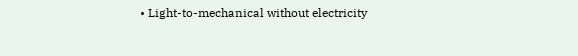• Light-to-mechanical without electricity